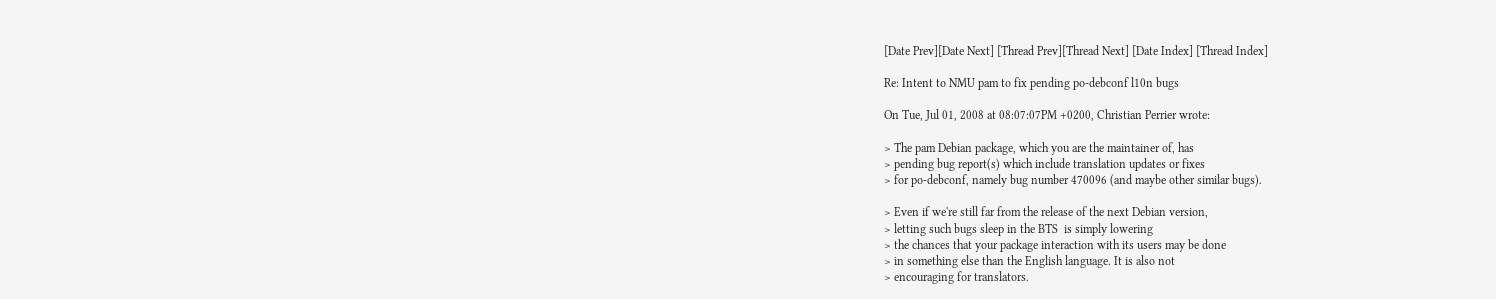[Date Prev][Date Next] [Thread Prev][Thread Next] [Date Index] [Thread Index]

Re: Intent to NMU pam to fix pending po-debconf l10n bugs

On Tue, Jul 01, 2008 at 08:07:07PM +0200, Christian Perrier wrote:

> The pam Debian package, which you are the maintainer of, has
> pending bug report(s) which include translation updates or fixes
> for po-debconf, namely bug number 470096 (and maybe other similar bugs).

> Even if we're still far from the release of the next Debian version,
> letting such bugs sleep in the BTS  is simply lowering
> the chances that your package interaction with its users may be done
> in something else than the English language. It is also not
> encouraging for translators.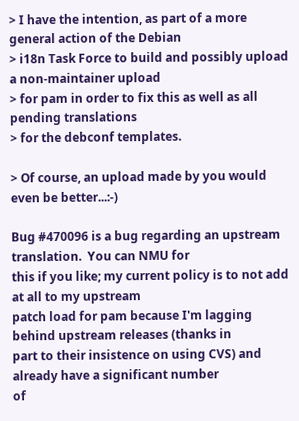> I have the intention, as part of a more general action of the Debian
> i18n Task Force to build and possibly upload a non-maintainer upload
> for pam in order to fix this as well as all pending translations
> for the debconf templates.

> Of course, an upload made by you would even be better...:-)

Bug #470096 is a bug regarding an upstream translation.  You can NMU for
this if you like; my current policy is to not add at all to my upstream
patch load for pam because I'm lagging behind upstream releases (thanks in
part to their insistence on using CVS) and already have a significant number
of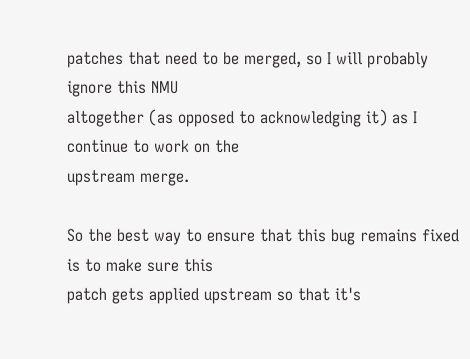patches that need to be merged, so I will probably ignore this NMU
altogether (as opposed to acknowledging it) as I continue to work on the
upstream merge.

So the best way to ensure that this bug remains fixed is to make sure this
patch gets applied upstream so that it's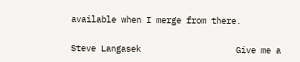available when I merge from there.

Steve Langasek                   Give me a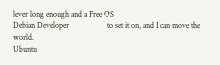lever long enough and a Free OS
Debian Developer                   to set it on, and I can move the world.
Ubuntu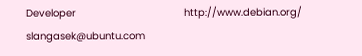Developer                                    http://www.debian.org/
slangasek@ubuntu.com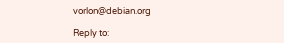vorlon@debian.org

Reply to: